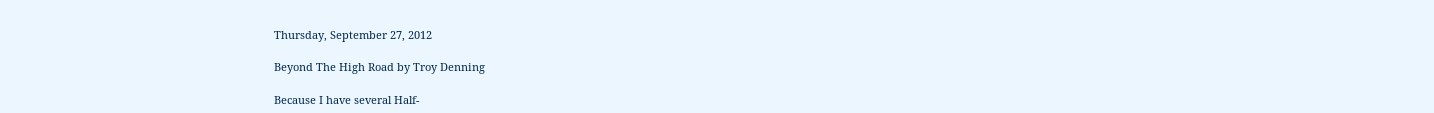Thursday, September 27, 2012

Beyond The High Road by Troy Denning

Because I have several Half-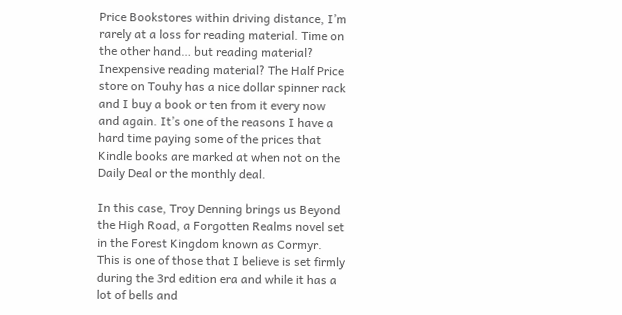Price Bookstores within driving distance, I’m rarely at a loss for reading material. Time on the other hand… but reading material? Inexpensive reading material? The Half Price store on Touhy has a nice dollar spinner rack and I buy a book or ten from it every now and again. It’s one of the reasons I have a hard time paying some of the prices that Kindle books are marked at when not on the Daily Deal or the monthly deal.

In this case, Troy Denning brings us Beyond the High Road, a Forgotten Realms novel set in the Forest Kingdom known as Cormyr. This is one of those that I believe is set firmly during the 3rd edition era and while it has a lot of bells and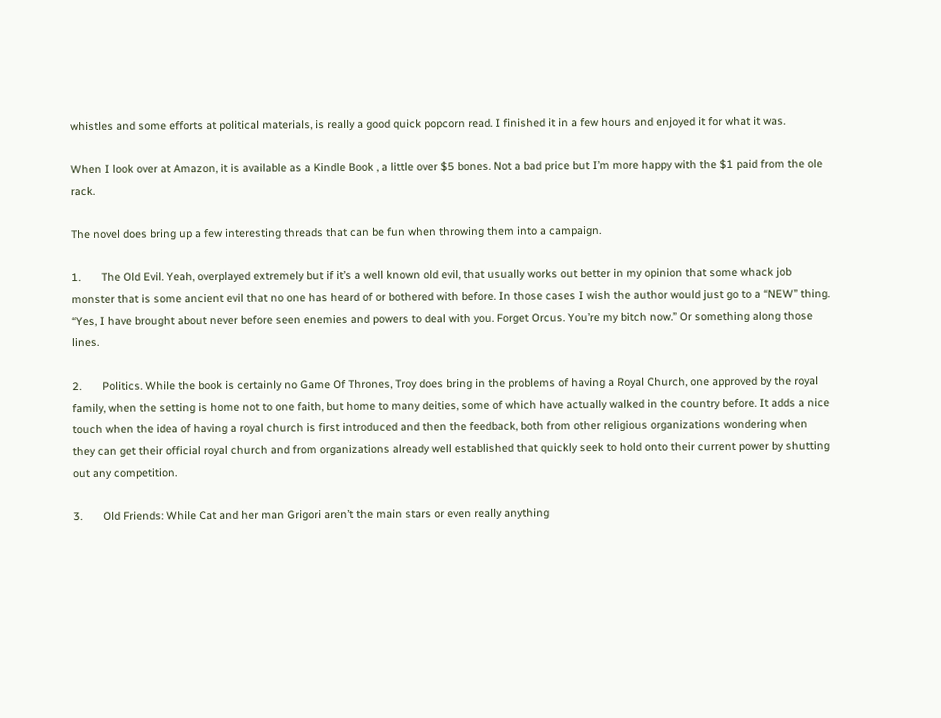whistles and some efforts at political materials, is really a good quick popcorn read. I finished it in a few hours and enjoyed it for what it was.

When I look over at Amazon, it is available as a Kindle Book , a little over $5 bones. Not a bad price but I’m more happy with the $1 paid from the ole rack.

The novel does bring up a few interesting threads that can be fun when throwing them into a campaign.

1.       The Old Evil. Yeah, overplayed extremely but if it’s a well known old evil, that usually works out better in my opinion that some whack job monster that is some ancient evil that no one has heard of or bothered with before. In those cases I wish the author would just go to a “NEW” thing. “Yes, I have brought about never before seen enemies and powers to deal with you. Forget Orcus. You’re my bitch now.” Or something along those lines.

2.       Politics. While the book is certainly no Game Of Thrones, Troy does bring in the problems of having a Royal Church, one approved by the royal family, when the setting is home not to one faith, but home to many deities, some of which have actually walked in the country before. It adds a nice touch when the idea of having a royal church is first introduced and then the feedback, both from other religious organizations wondering when they can get their official royal church and from organizations already well established that quickly seek to hold onto their current power by shutting out any competition.

3.       Old Friends: While Cat and her man Grigori aren’t the main stars or even really anything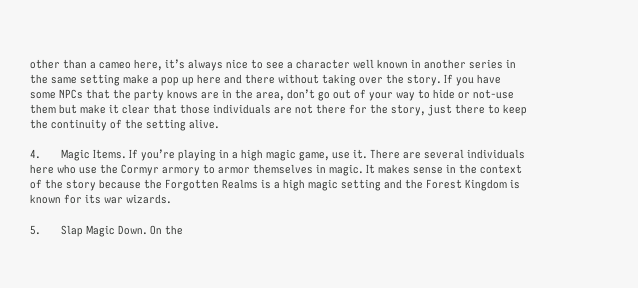other than a cameo here, it’s always nice to see a character well known in another series in the same setting make a pop up here and there without taking over the story. If you have some NPCs that the party knows are in the area, don’t go out of your way to hide or not-use them but make it clear that those individuals are not there for the story, just there to keep the continuity of the setting alive.

4.       Magic Items. If you’re playing in a high magic game, use it. There are several individuals here who use the Cormyr armory to armor themselves in magic. It makes sense in the context of the story because the Forgotten Realms is a high magic setting and the Forest Kingdom is known for its war wizards.

5.       Slap Magic Down. On the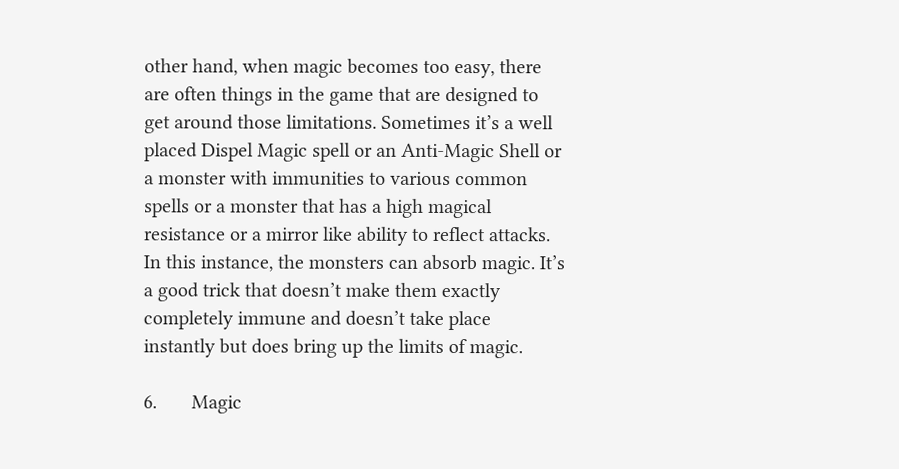other hand, when magic becomes too easy, there are often things in the game that are designed to get around those limitations. Sometimes it’s a well placed Dispel Magic spell or an Anti-Magic Shell or a monster with immunities to various common spells or a monster that has a high magical resistance or a mirror like ability to reflect attacks. In this instance, the monsters can absorb magic. It’s a good trick that doesn’t make them exactly completely immune and doesn’t take place instantly but does bring up the limits of magic.

6.       Magic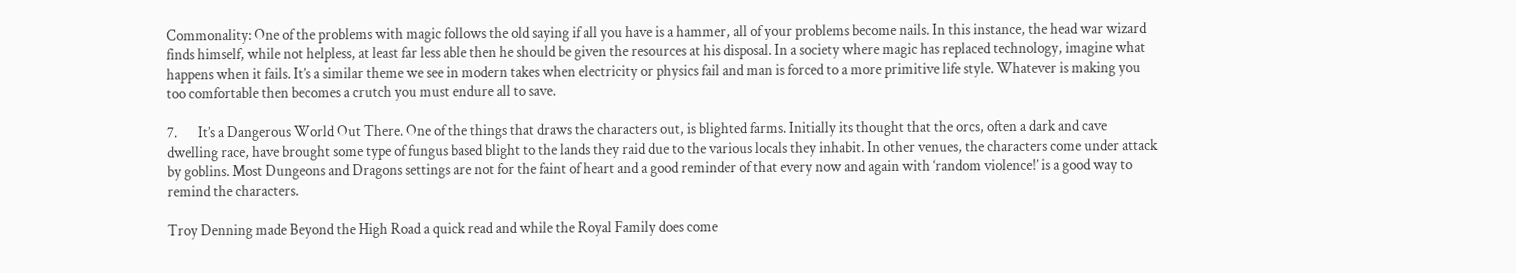Commonality: One of the problems with magic follows the old saying if all you have is a hammer, all of your problems become nails. In this instance, the head war wizard finds himself, while not helpless, at least far less able then he should be given the resources at his disposal. In a society where magic has replaced technology, imagine what happens when it fails. It’s a similar theme we see in modern takes when electricity or physics fail and man is forced to a more primitive life style. Whatever is making you too comfortable then becomes a crutch you must endure all to save.

7.       It’s a Dangerous World Out There. One of the things that draws the characters out, is blighted farms. Initially its thought that the orcs, often a dark and cave dwelling race, have brought some type of fungus based blight to the lands they raid due to the various locals they inhabit. In other venues, the characters come under attack by goblins. Most Dungeons and Dragons settings are not for the faint of heart and a good reminder of that every now and again with ‘random violence!’ is a good way to remind the characters.

Troy Denning made Beyond the High Road a quick read and while the Royal Family does come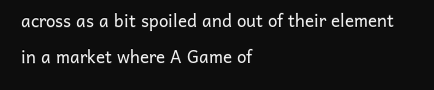across as a bit spoiled and out of their element in a market where A Game of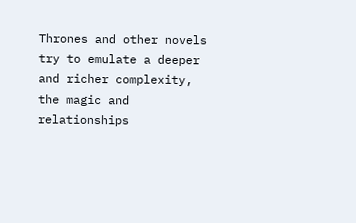Thrones and other novels try to emulate a deeper and richer complexity, the magic and relationships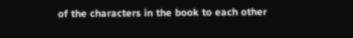of the characters in the book to each other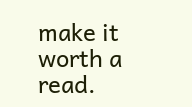make it worth a read.